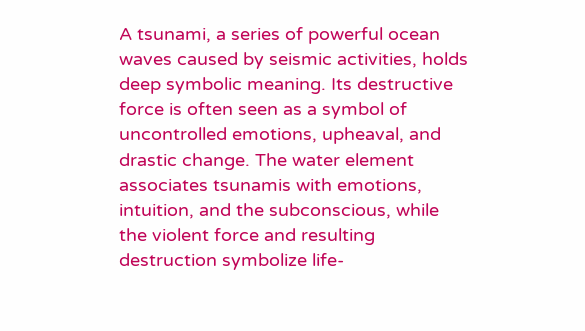A tsunami, a series of powerful ocean waves caused by seismic activities, holds deep symbolic meaning. Its destructive force is often seen as a symbol of uncontrolled emotions, upheaval, and drastic change. The water element associates tsunamis with emotions, intuition, and the subconscious, while the violent force and resulting destruction symbolize life-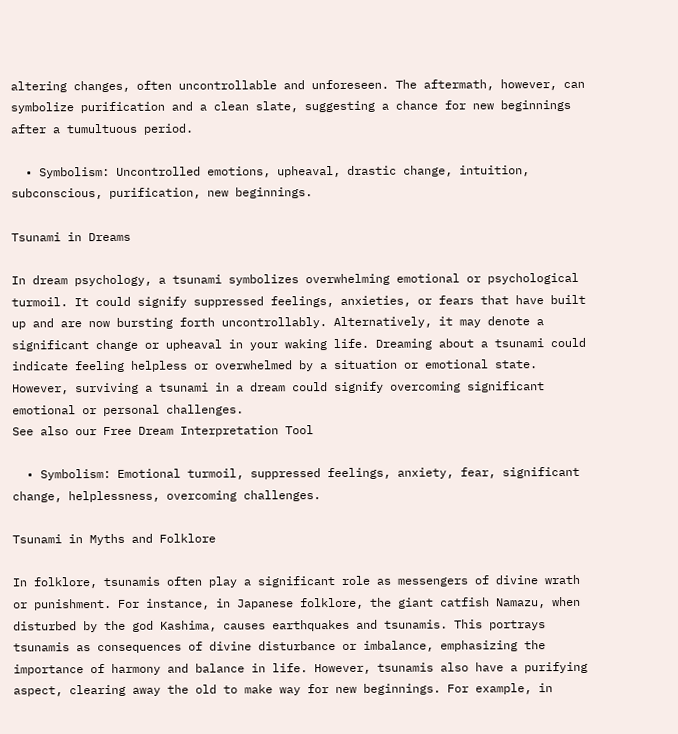altering changes, often uncontrollable and unforeseen. The aftermath, however, can symbolize purification and a clean slate, suggesting a chance for new beginnings after a tumultuous period.

  • Symbolism: Uncontrolled emotions, upheaval, drastic change, intuition, subconscious, purification, new beginnings.

Tsunami in Dreams

In dream psychology, a tsunami symbolizes overwhelming emotional or psychological turmoil. It could signify suppressed feelings, anxieties, or fears that have built up and are now bursting forth uncontrollably. Alternatively, it may denote a significant change or upheaval in your waking life. Dreaming about a tsunami could indicate feeling helpless or overwhelmed by a situation or emotional state. However, surviving a tsunami in a dream could signify overcoming significant emotional or personal challenges.
See also our Free Dream Interpretation Tool

  • Symbolism: Emotional turmoil, suppressed feelings, anxiety, fear, significant change, helplessness, overcoming challenges.

Tsunami in Myths and Folklore

In folklore, tsunamis often play a significant role as messengers of divine wrath or punishment. For instance, in Japanese folklore, the giant catfish Namazu, when disturbed by the god Kashima, causes earthquakes and tsunamis. This portrays tsunamis as consequences of divine disturbance or imbalance, emphasizing the importance of harmony and balance in life. However, tsunamis also have a purifying aspect, clearing away the old to make way for new beginnings. For example, in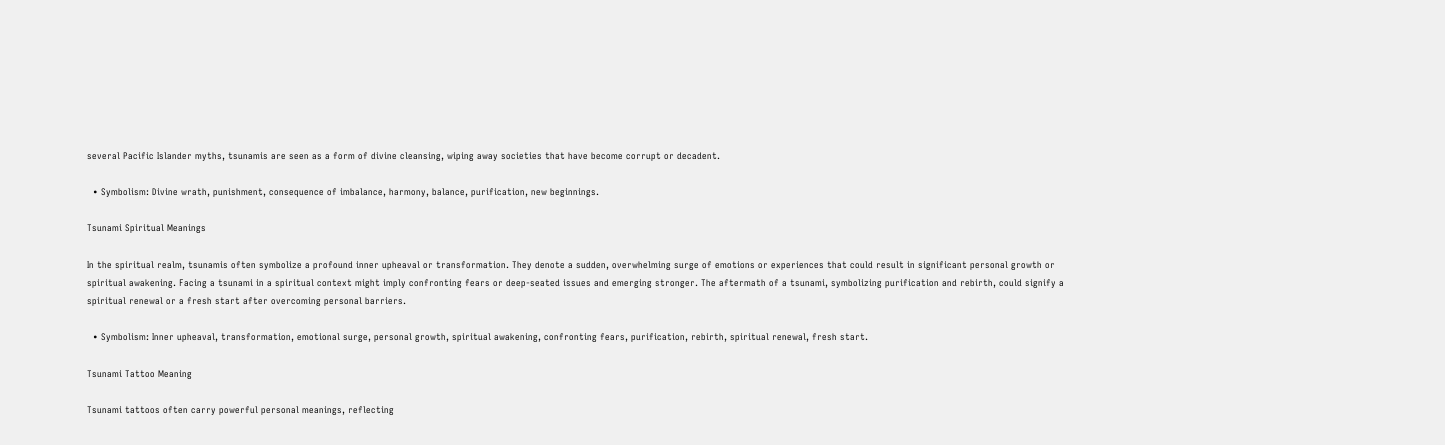several Pacific Islander myths, tsunamis are seen as a form of divine cleansing, wiping away societies that have become corrupt or decadent.

  • Symbolism: Divine wrath, punishment, consequence of imbalance, harmony, balance, purification, new beginnings.

Tsunami Spiritual Meanings

In the spiritual realm, tsunamis often symbolize a profound inner upheaval or transformation. They denote a sudden, overwhelming surge of emotions or experiences that could result in significant personal growth or spiritual awakening. Facing a tsunami in a spiritual context might imply confronting fears or deep-seated issues and emerging stronger. The aftermath of a tsunami, symbolizing purification and rebirth, could signify a spiritual renewal or a fresh start after overcoming personal barriers.

  • Symbolism: Inner upheaval, transformation, emotional surge, personal growth, spiritual awakening, confronting fears, purification, rebirth, spiritual renewal, fresh start.

Tsunami Tattoo Meaning

Tsunami tattoos often carry powerful personal meanings, reflecting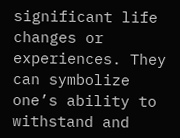significant life changes or experiences. They can symbolize one’s ability to withstand and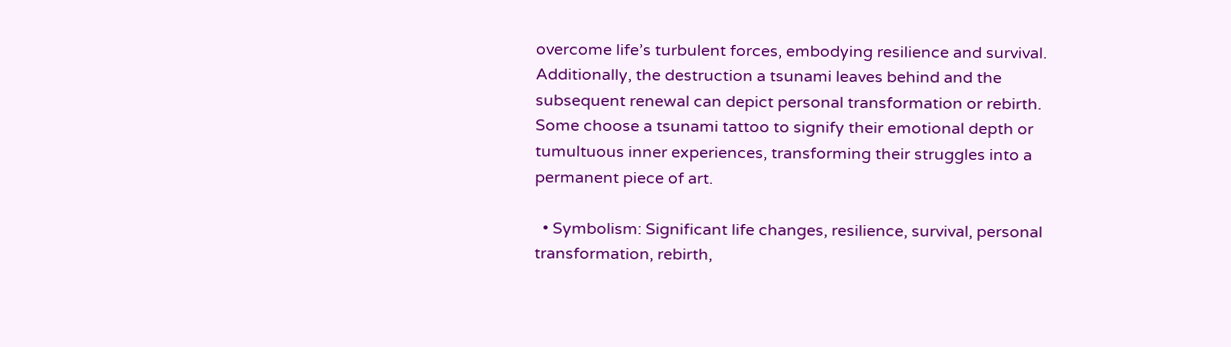overcome life’s turbulent forces, embodying resilience and survival. Additionally, the destruction a tsunami leaves behind and the subsequent renewal can depict personal transformation or rebirth. Some choose a tsunami tattoo to signify their emotional depth or tumultuous inner experiences, transforming their struggles into a permanent piece of art.

  • Symbolism: Significant life changes, resilience, survival, personal transformation, rebirth,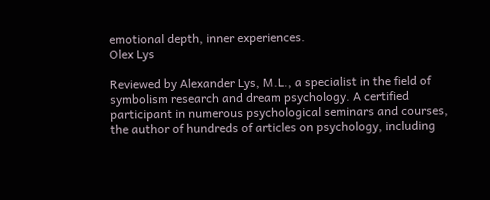emotional depth, inner experiences.
Olex Lys

Reviewed by Alexander Lys, M.L., a specialist in the field of symbolism research and dream psychology. A certified participant in numerous psychological seminars and courses, the author of hundreds of articles on psychology, including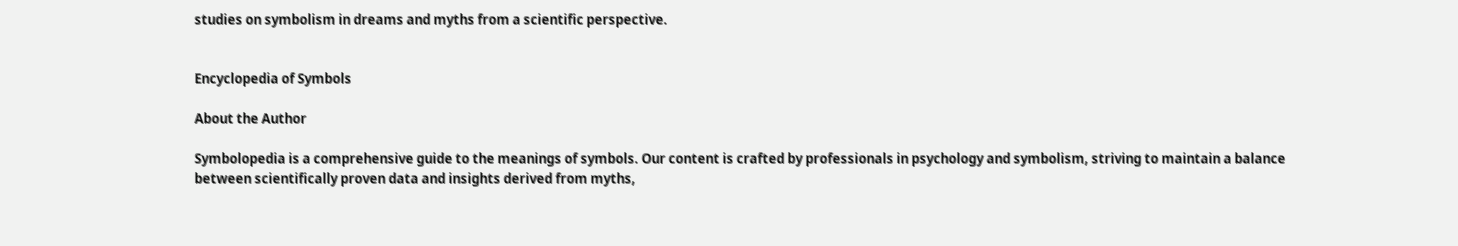studies on symbolism in dreams and myths from a scientific perspective.


Encyclopedia of Symbols

About the Author

Symbolopedia is a comprehensive guide to the meanings of symbols. Our content is crafted by professionals in psychology and symbolism, striving to maintain a balance between scientifically proven data and insights derived from myths,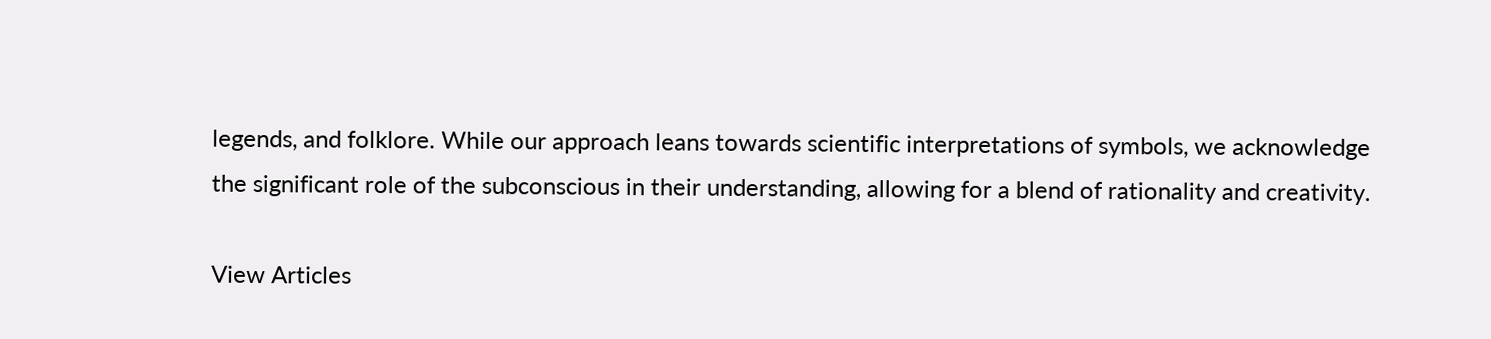legends, and folklore. While our approach leans towards scientific interpretations of symbols, we acknowledge the significant role of the subconscious in their understanding, allowing for a blend of rationality and creativity.

View Articles